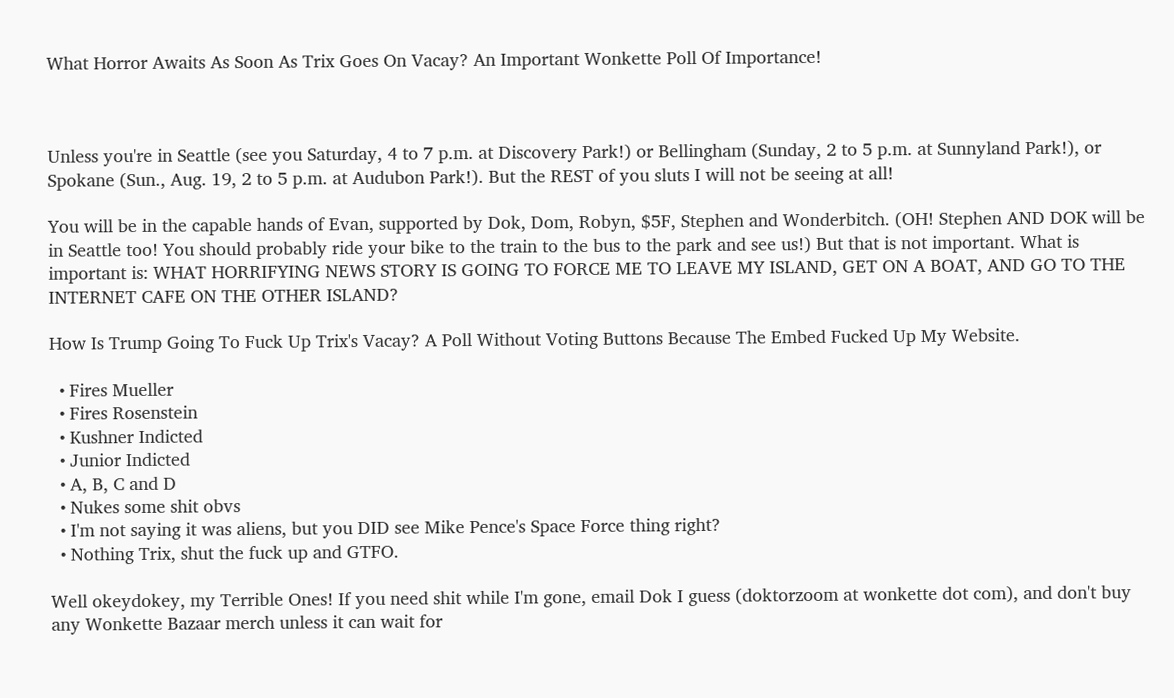What Horror Awaits As Soon As Trix Goes On Vacay? An Important Wonkette Poll Of Importance!



Unless you're in Seattle (see you Saturday, 4 to 7 p.m. at Discovery Park!) or Bellingham (Sunday, 2 to 5 p.m. at Sunnyland Park!), or Spokane (Sun., Aug. 19, 2 to 5 p.m. at Audubon Park!). But the REST of you sluts I will not be seeing at all!

You will be in the capable hands of Evan, supported by Dok, Dom, Robyn, $5F, Stephen and Wonderbitch. (OH! Stephen AND DOK will be in Seattle too! You should probably ride your bike to the train to the bus to the park and see us!) But that is not important. What is important is: WHAT HORRIFYING NEWS STORY IS GOING TO FORCE ME TO LEAVE MY ISLAND, GET ON A BOAT, AND GO TO THE INTERNET CAFE ON THE OTHER ISLAND?

How Is Trump Going To Fuck Up Trix's Vacay? A Poll Without Voting Buttons Because The Embed Fucked Up My Website.

  • Fires Mueller
  • Fires Rosenstein
  • Kushner Indicted
  • Junior Indicted
  • A, B, C and D
  • Nukes some shit obvs
  • I'm not saying it was aliens, but you DID see Mike Pence's Space Force thing right?
  • Nothing Trix, shut the fuck up and GTFO.

Well okeydokey, my Terrible Ones! If you need shit while I'm gone, email Dok I guess (doktorzoom at wonkette dot com), and don't buy any Wonkette Bazaar merch unless it can wait for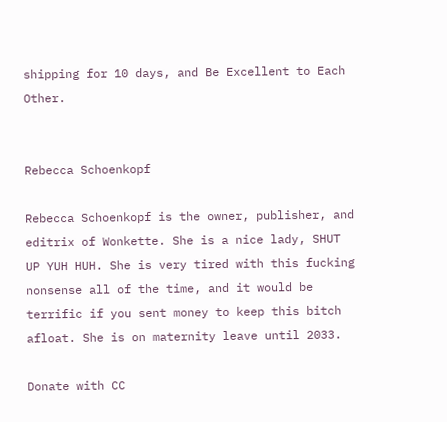shipping for 10 days, and Be Excellent to Each Other.


Rebecca Schoenkopf

Rebecca Schoenkopf is the owner, publisher, and editrix of Wonkette. She is a nice lady, SHUT UP YUH HUH. She is very tired with this fucking nonsense all of the time, and it would be terrific if you sent money to keep this bitch afloat. She is on maternity leave until 2033.

Donate with CC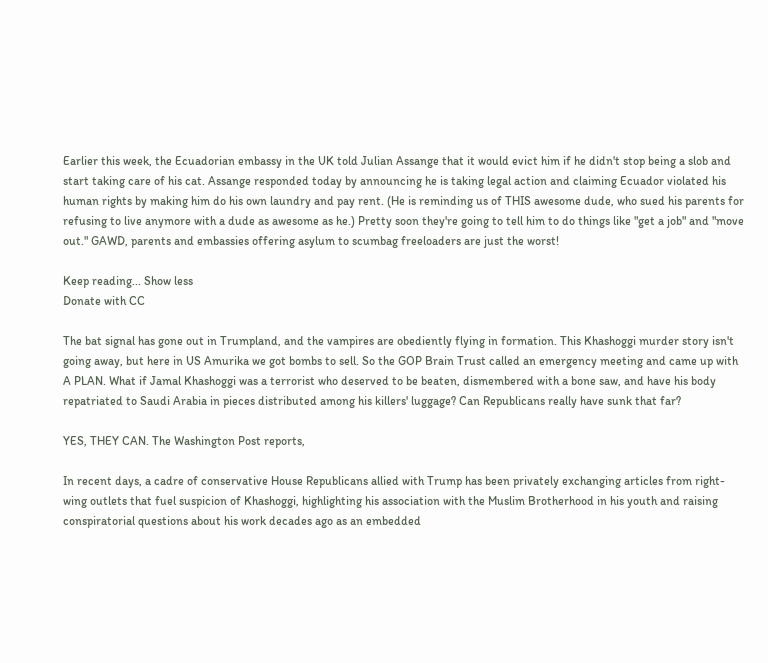Earlier this week, the Ecuadorian embassy in the UK told Julian Assange that it would evict him if he didn't stop being a slob and start taking care of his cat. Assange responded today by announcing he is taking legal action and claiming Ecuador violated his human rights by making him do his own laundry and pay rent. (He is reminding us of THIS awesome dude, who sued his parents for refusing to live anymore with a dude as awesome as he.) Pretty soon they're going to tell him to do things like "get a job" and "move out." GAWD, parents and embassies offering asylum to scumbag freeloaders are just the worst!

Keep reading... Show less
Donate with CC

The bat signal has gone out in Trumpland, and the vampires are obediently flying in formation. This Khashoggi murder story isn't going away, but here in US Amurika we got bombs to sell. So the GOP Brain Trust called an emergency meeting and came up with A PLAN. What if Jamal Khashoggi was a terrorist who deserved to be beaten, dismembered with a bone saw, and have his body repatriated to Saudi Arabia in pieces distributed among his killers' luggage? Can Republicans really have sunk that far?

YES, THEY CAN. The Washington Post reports,

In recent days, a cadre of conservative House Republicans allied with Trump has been privately exchanging articles from right-wing outlets that fuel suspicion of Khashoggi, highlighting his association with the Muslim Brotherhood in his youth and raising conspiratorial questions about his work decades ago as an embedded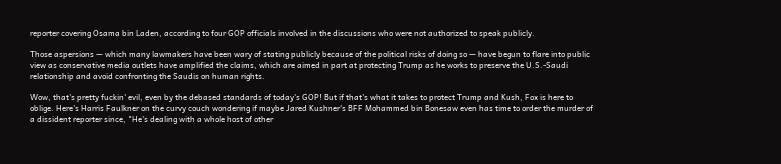reporter covering Osama bin Laden, according to four GOP officials involved in the discussions who were not authorized to speak publicly.

Those aspersions — which many lawmakers have been wary of stating publicly because of the political risks of doing so — have begun to flare into public view as conservative media outlets have amplified the claims, which are aimed in part at protecting Trump as he works to preserve the U.S.-Saudi relationship and avoid confronting the Saudis on human rights.

Wow, that's pretty fuckin' evil, even by the debased standards of today's GOP! But if that's what it takes to protect Trump and Kush, Fox is here to oblige. Here's Harris Faulkner on the curvy couch wondering if maybe Jared Kushner's BFF Mohammed bin Bonesaw even has time to order the murder of a dissident reporter since, "He's dealing with a whole host of other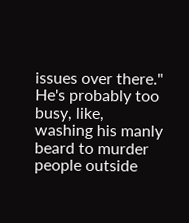issues over there." He's probably too busy, like, washing his manly beard to murder people outside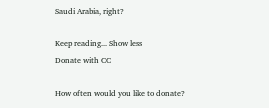Saudi Arabia, right?

Keep reading... Show less
Donate with CC

How often would you like to donate?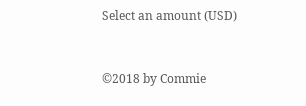Select an amount (USD)


©2018 by Commie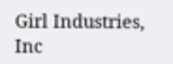Girl Industries, Inc